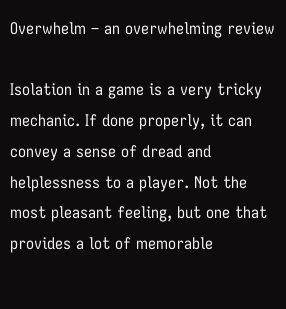Overwhelm – an overwhelming review

Isolation in a game is a very tricky mechanic. If done properly, it can convey a sense of dread and helplessness to a player. Not the most pleasant feeling, but one that provides a lot of memorable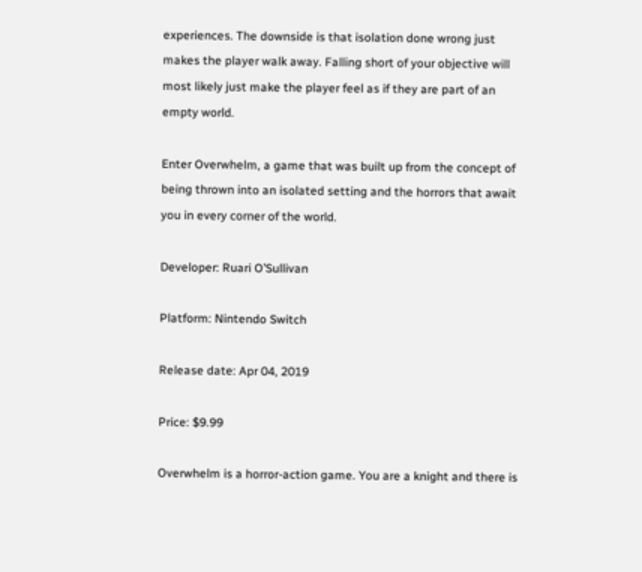experiences. The downside is that isolation done wrong just makes the player walk away. Falling short of your objective will most likely just make the player feel as if they are part of an empty world.

Enter Overwhelm, a game that was built up from the concept of being thrown into an isolated setting and the horrors that await you in every corner of the world.

Developer: Ruari O’Sullivan

Platform: Nintendo Switch

Release date: Apr 04, 2019

Price: $9.99

Overwhelm is a horror-action game. You are a knight and there is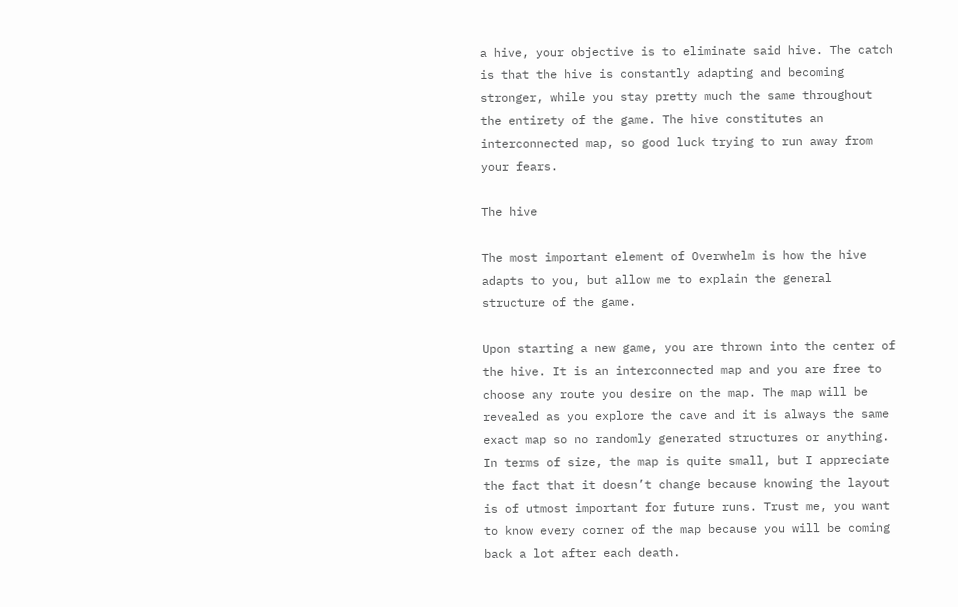a hive, your objective is to eliminate said hive. The catch is that the hive is constantly adapting and becoming stronger, while you stay pretty much the same throughout the entirety of the game. The hive constitutes an interconnected map, so good luck trying to run away from your fears.

The hive

The most important element of Overwhelm is how the hive adapts to you, but allow me to explain the general structure of the game.

Upon starting a new game, you are thrown into the center of the hive. It is an interconnected map and you are free to choose any route you desire on the map. The map will be revealed as you explore the cave and it is always the same exact map so no randomly generated structures or anything. In terms of size, the map is quite small, but I appreciate the fact that it doesn’t change because knowing the layout is of utmost important for future runs. Trust me, you want to know every corner of the map because you will be coming back a lot after each death.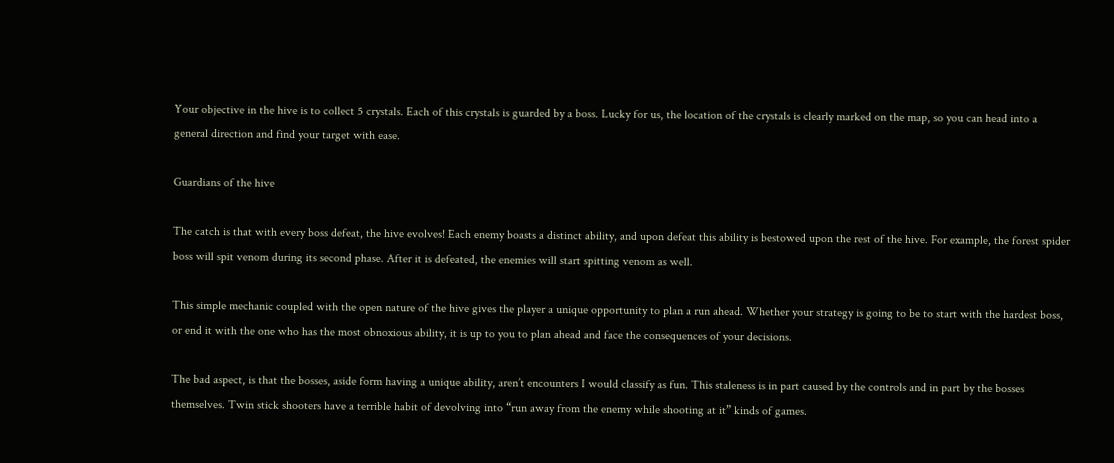Your objective in the hive is to collect 5 crystals. Each of this crystals is guarded by a boss. Lucky for us, the location of the crystals is clearly marked on the map, so you can head into a general direction and find your target with ease.

Guardians of the hive

The catch is that with every boss defeat, the hive evolves! Each enemy boasts a distinct ability, and upon defeat this ability is bestowed upon the rest of the hive. For example, the forest spider boss will spit venom during its second phase. After it is defeated, the enemies will start spitting venom as well.

This simple mechanic coupled with the open nature of the hive gives the player a unique opportunity to plan a run ahead. Whether your strategy is going to be to start with the hardest boss, or end it with the one who has the most obnoxious ability, it is up to you to plan ahead and face the consequences of your decisions.

The bad aspect, is that the bosses, aside form having a unique ability, aren’t encounters I would classify as fun. This staleness is in part caused by the controls and in part by the bosses themselves. Twin stick shooters have a terrible habit of devolving into “run away from the enemy while shooting at it” kinds of games.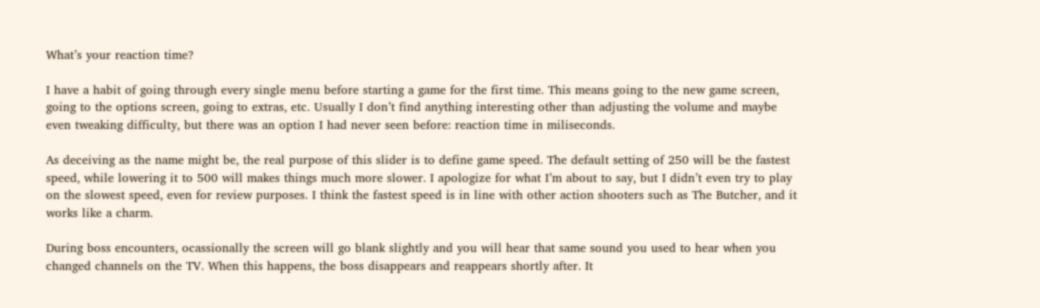What’s your reaction time?

I have a habit of going through every single menu before starting a game for the first time. This means going to the new game screen, going to the options screen, going to extras, etc. Usually I don’t find anything interesting other than adjusting the volume and maybe even tweaking difficulty, but there was an option I had never seen before: reaction time in miliseconds.

As deceiving as the name might be, the real purpose of this slider is to define game speed. The default setting of 250 will be the fastest speed, while lowering it to 500 will makes things much more slower. I apologize for what I’m about to say, but I didn’t even try to play on the slowest speed, even for review purposes. I think the fastest speed is in line with other action shooters such as The Butcher, and it works like a charm.

During boss encounters, ocassionally the screen will go blank slightly and you will hear that same sound you used to hear when you changed channels on the TV. When this happens, the boss disappears and reappears shortly after. It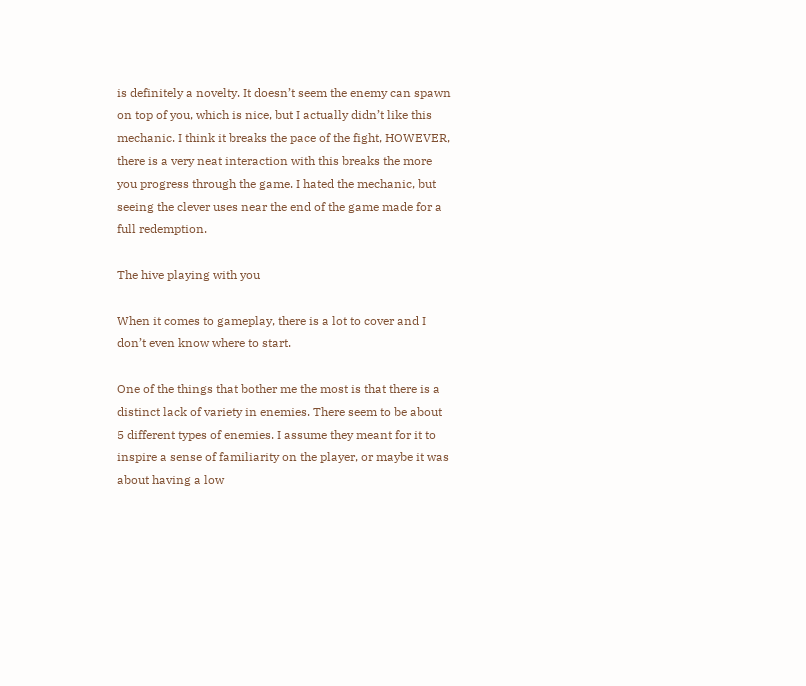is definitely a novelty. It doesn’t seem the enemy can spawn on top of you, which is nice, but I actually didn’t like this mechanic. I think it breaks the pace of the fight, HOWEVER, there is a very neat interaction with this breaks the more you progress through the game. I hated the mechanic, but seeing the clever uses near the end of the game made for a full redemption.

The hive playing with you

When it comes to gameplay, there is a lot to cover and I don’t even know where to start.

One of the things that bother me the most is that there is a distinct lack of variety in enemies. There seem to be about 5 different types of enemies. I assume they meant for it to inspire a sense of familiarity on the player, or maybe it was about having a low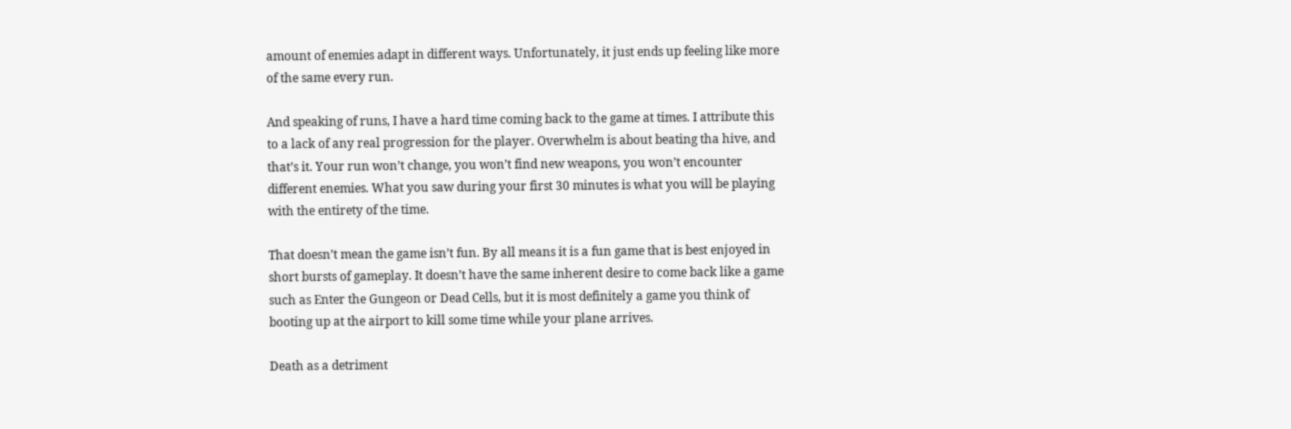amount of enemies adapt in different ways. Unfortunately, it just ends up feeling like more of the same every run.

And speaking of runs, I have a hard time coming back to the game at times. I attribute this to a lack of any real progression for the player. Overwhelm is about beating tha hive, and that’s it. Your run won’t change, you won’t find new weapons, you won’t encounter different enemies. What you saw during your first 30 minutes is what you will be playing with the entirety of the time.

That doesn’t mean the game isn’t fun. By all means it is a fun game that is best enjoyed in short bursts of gameplay. It doesn’t have the same inherent desire to come back like a game such as Enter the Gungeon or Dead Cells, but it is most definitely a game you think of booting up at the airport to kill some time while your plane arrives.

Death as a detriment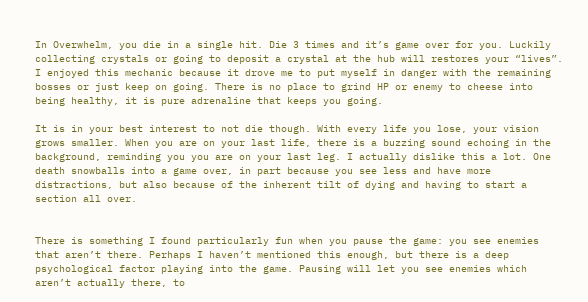In Overwhelm, you die in a single hit. Die 3 times and it’s game over for you. Luckily collecting crystals or going to deposit a crystal at the hub will restores your “lives”. I enjoyed this mechanic because it drove me to put myself in danger with the remaining bosses or just keep on going. There is no place to grind HP or enemy to cheese into being healthy, it is pure adrenaline that keeps you going.

It is in your best interest to not die though. With every life you lose, your vision grows smaller. When you are on your last life, there is a buzzing sound echoing in the background, reminding you you are on your last leg. I actually dislike this a lot. One death snowballs into a game over, in part because you see less and have more distractions, but also because of the inherent tilt of dying and having to start a section all over.


There is something I found particularly fun when you pause the game: you see enemies that aren’t there. Perhaps I haven’t mentioned this enough, but there is a deep psychological factor playing into the game. Pausing will let you see enemies which aren’t actually there, to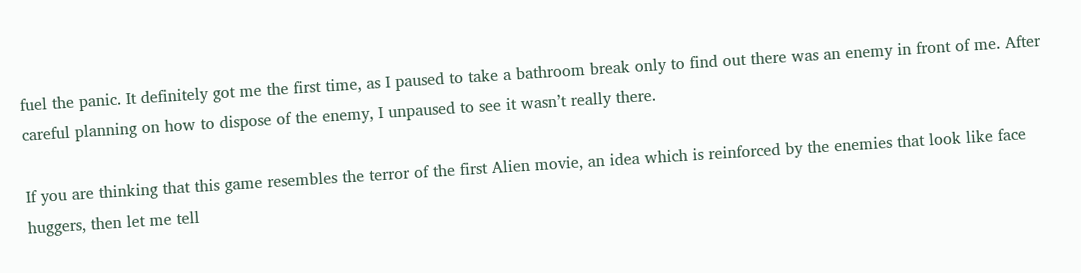fuel the panic. It definitely got me the first time, as I paused to take a bathroom break only to find out there was an enemy in front of me. After careful planning on how to dispose of the enemy, I unpaused to see it wasn’t really there.

If you are thinking that this game resembles the terror of the first Alien movie, an idea which is reinforced by the enemies that look like face huggers, then let me tell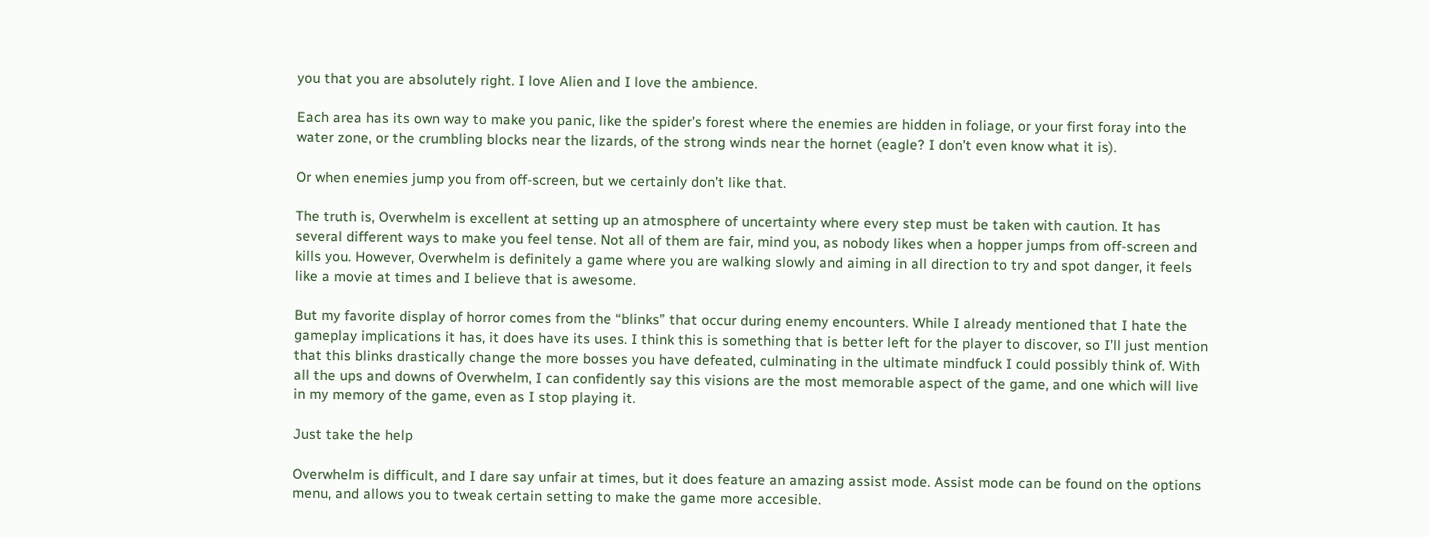you that you are absolutely right. I love Alien and I love the ambience.

Each area has its own way to make you panic, like the spider’s forest where the enemies are hidden in foliage, or your first foray into the water zone, or the crumbling blocks near the lizards, of the strong winds near the hornet (eagle? I don’t even know what it is).

Or when enemies jump you from off-screen, but we certainly don’t like that.

The truth is, Overwhelm is excellent at setting up an atmosphere of uncertainty where every step must be taken with caution. It has several different ways to make you feel tense. Not all of them are fair, mind you, as nobody likes when a hopper jumps from off-screen and kills you. However, Overwhelm is definitely a game where you are walking slowly and aiming in all direction to try and spot danger, it feels like a movie at times and I believe that is awesome.

But my favorite display of horror comes from the “blinks” that occur during enemy encounters. While I already mentioned that I hate the gameplay implications it has, it does have its uses. I think this is something that is better left for the player to discover, so I’ll just mention that this blinks drastically change the more bosses you have defeated, culminating in the ultimate mindfuck I could possibly think of. With all the ups and downs of Overwhelm, I can confidently say this visions are the most memorable aspect of the game, and one which will live in my memory of the game, even as I stop playing it.

Just take the help

Overwhelm is difficult, and I dare say unfair at times, but it does feature an amazing assist mode. Assist mode can be found on the options menu, and allows you to tweak certain setting to make the game more accesible.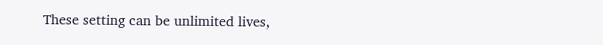These setting can be unlimited lives,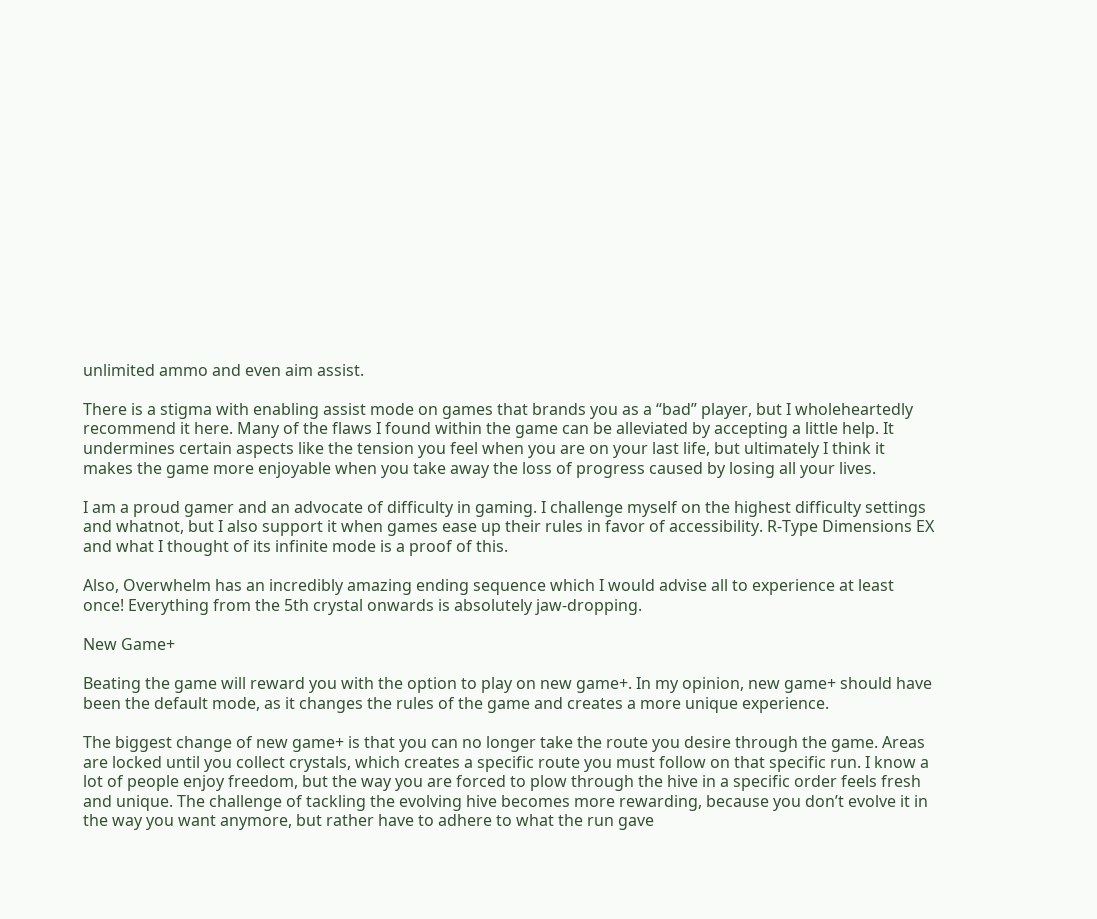unlimited ammo and even aim assist.

There is a stigma with enabling assist mode on games that brands you as a “bad” player, but I wholeheartedly recommend it here. Many of the flaws I found within the game can be alleviated by accepting a little help. It undermines certain aspects like the tension you feel when you are on your last life, but ultimately I think it makes the game more enjoyable when you take away the loss of progress caused by losing all your lives.

I am a proud gamer and an advocate of difficulty in gaming. I challenge myself on the highest difficulty settings and whatnot, but I also support it when games ease up their rules in favor of accessibility. R-Type Dimensions EX and what I thought of its infinite mode is a proof of this.

Also, Overwhelm has an incredibly amazing ending sequence which I would advise all to experience at least once! Everything from the 5th crystal onwards is absolutely jaw-dropping.

New Game+

Beating the game will reward you with the option to play on new game+. In my opinion, new game+ should have been the default mode, as it changes the rules of the game and creates a more unique experience.

The biggest change of new game+ is that you can no longer take the route you desire through the game. Areas are locked until you collect crystals, which creates a specific route you must follow on that specific run. I know a lot of people enjoy freedom, but the way you are forced to plow through the hive in a specific order feels fresh and unique. The challenge of tackling the evolving hive becomes more rewarding, because you don’t evolve it in the way you want anymore, but rather have to adhere to what the run gave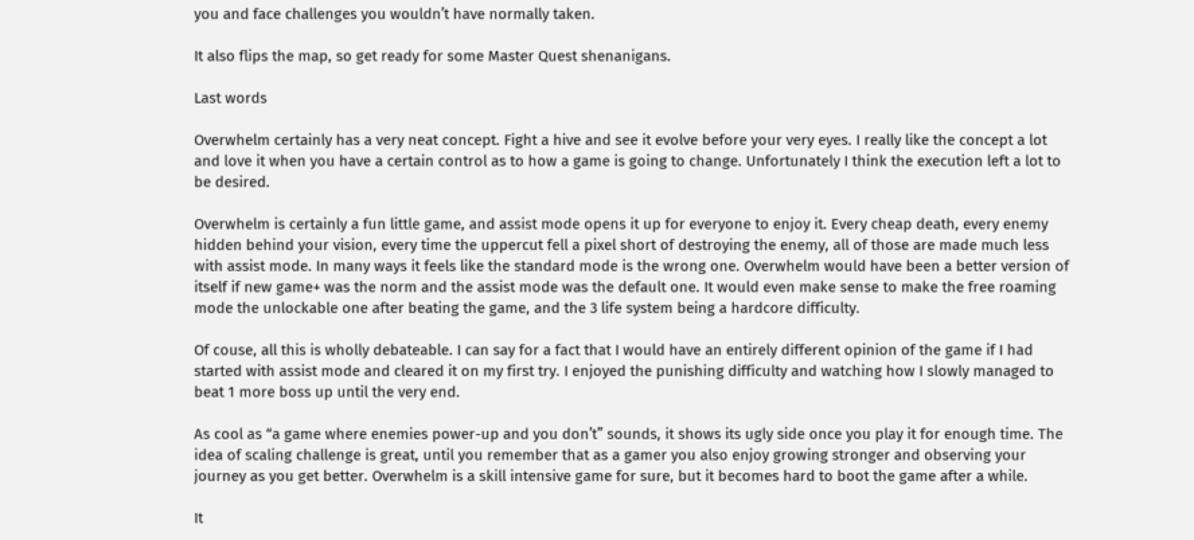you and face challenges you wouldn’t have normally taken.

It also flips the map, so get ready for some Master Quest shenanigans.

Last words

Overwhelm certainly has a very neat concept. Fight a hive and see it evolve before your very eyes. I really like the concept a lot and love it when you have a certain control as to how a game is going to change. Unfortunately I think the execution left a lot to be desired.

Overwhelm is certainly a fun little game, and assist mode opens it up for everyone to enjoy it. Every cheap death, every enemy hidden behind your vision, every time the uppercut fell a pixel short of destroying the enemy, all of those are made much less with assist mode. In many ways it feels like the standard mode is the wrong one. Overwhelm would have been a better version of itself if new game+ was the norm and the assist mode was the default one. It would even make sense to make the free roaming mode the unlockable one after beating the game, and the 3 life system being a hardcore difficulty.

Of couse, all this is wholly debateable. I can say for a fact that I would have an entirely different opinion of the game if I had started with assist mode and cleared it on my first try. I enjoyed the punishing difficulty and watching how I slowly managed to beat 1 more boss up until the very end.

As cool as “a game where enemies power-up and you don’t” sounds, it shows its ugly side once you play it for enough time. The idea of scaling challenge is great, until you remember that as a gamer you also enjoy growing stronger and observing your journey as you get better. Overwhelm is a skill intensive game for sure, but it becomes hard to boot the game after a while.

It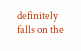definitely falls on the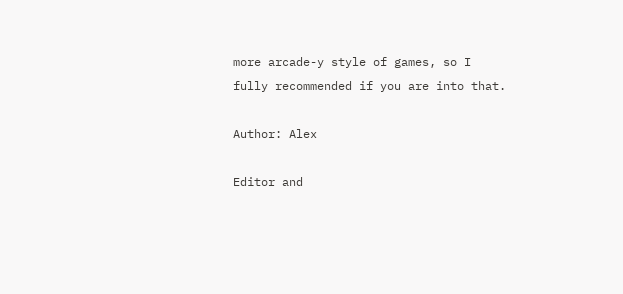more arcade-y style of games, so I fully recommended if you are into that.

Author: Alex

Editor and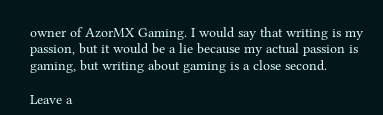owner of AzorMX Gaming. I would say that writing is my passion, but it would be a lie because my actual passion is gaming, but writing about gaming is a close second.

Leave a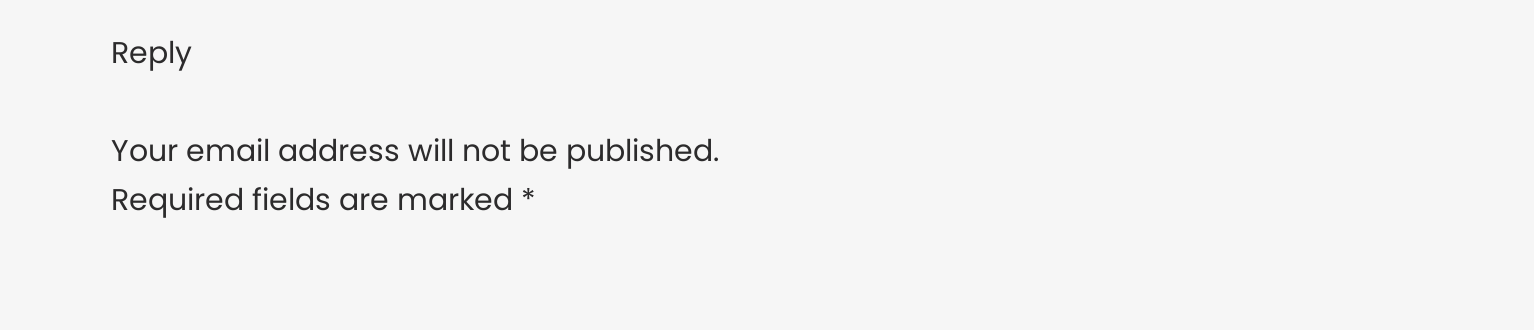Reply

Your email address will not be published. Required fields are marked *